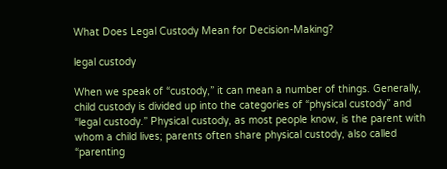What Does Legal Custody Mean for Decision-Making?

legal custody

When we speak of “custody,” it can mean a number of things. Generally, child custody is divided up into the categories of “physical custody” and “legal custody.” Physical custody, as most people know, is the parent with whom a child lives; parents often share physical custody, also called “parenting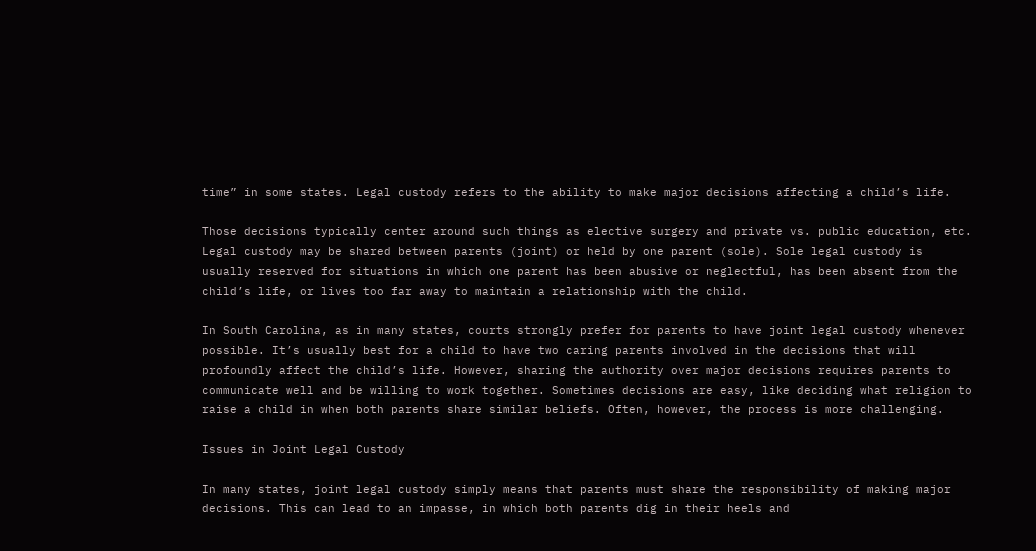time” in some states. Legal custody refers to the ability to make major decisions affecting a child’s life.

Those decisions typically center around such things as elective surgery and private vs. public education, etc. Legal custody may be shared between parents (joint) or held by one parent (sole). Sole legal custody is usually reserved for situations in which one parent has been abusive or neglectful, has been absent from the child’s life, or lives too far away to maintain a relationship with the child.

In South Carolina, as in many states, courts strongly prefer for parents to have joint legal custody whenever possible. It’s usually best for a child to have two caring parents involved in the decisions that will profoundly affect the child’s life. However, sharing the authority over major decisions requires parents to communicate well and be willing to work together. Sometimes decisions are easy, like deciding what religion to raise a child in when both parents share similar beliefs. Often, however, the process is more challenging.

Issues in Joint Legal Custody

In many states, joint legal custody simply means that parents must share the responsibility of making major decisions. This can lead to an impasse, in which both parents dig in their heels and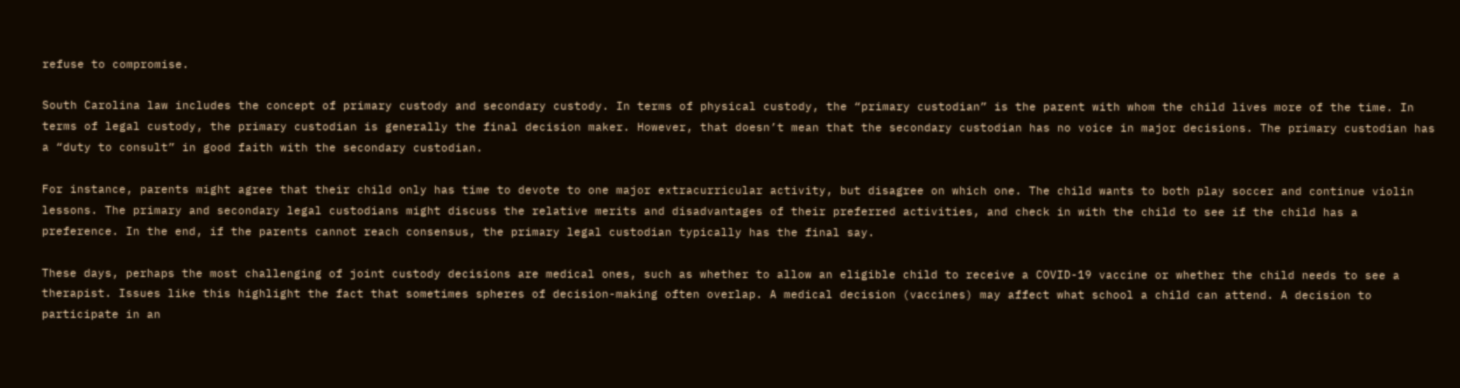refuse to compromise.

South Carolina law includes the concept of primary custody and secondary custody. In terms of physical custody, the “primary custodian” is the parent with whom the child lives more of the time. In terms of legal custody, the primary custodian is generally the final decision maker. However, that doesn’t mean that the secondary custodian has no voice in major decisions. The primary custodian has a “duty to consult” in good faith with the secondary custodian.

For instance, parents might agree that their child only has time to devote to one major extracurricular activity, but disagree on which one. The child wants to both play soccer and continue violin lessons. The primary and secondary legal custodians might discuss the relative merits and disadvantages of their preferred activities, and check in with the child to see if the child has a preference. In the end, if the parents cannot reach consensus, the primary legal custodian typically has the final say.

These days, perhaps the most challenging of joint custody decisions are medical ones, such as whether to allow an eligible child to receive a COVID-19 vaccine or whether the child needs to see a therapist. Issues like this highlight the fact that sometimes spheres of decision-making often overlap. A medical decision (vaccines) may affect what school a child can attend. A decision to participate in an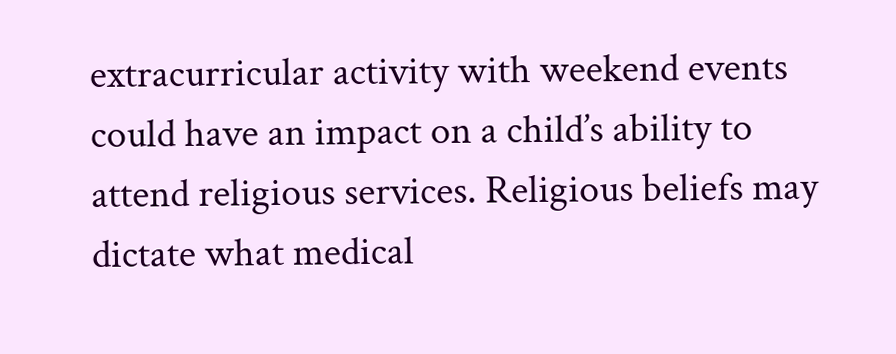extracurricular activity with weekend events could have an impact on a child’s ability to attend religious services. Religious beliefs may dictate what medical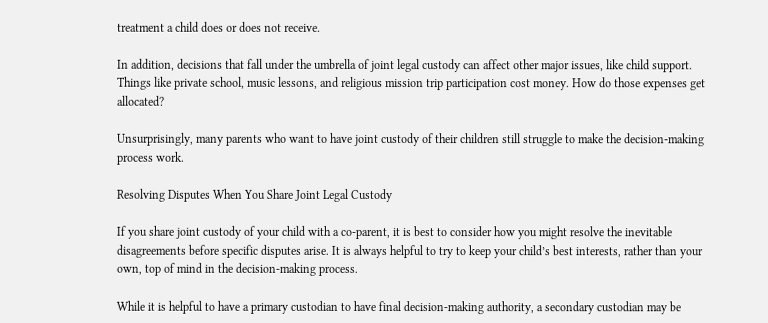treatment a child does or does not receive.

In addition, decisions that fall under the umbrella of joint legal custody can affect other major issues, like child support. Things like private school, music lessons, and religious mission trip participation cost money. How do those expenses get allocated?

Unsurprisingly, many parents who want to have joint custody of their children still struggle to make the decision-making process work.

Resolving Disputes When You Share Joint Legal Custody

If you share joint custody of your child with a co-parent, it is best to consider how you might resolve the inevitable disagreements before specific disputes arise. It is always helpful to try to keep your child’s best interests, rather than your own, top of mind in the decision-making process.

While it is helpful to have a primary custodian to have final decision-making authority, a secondary custodian may be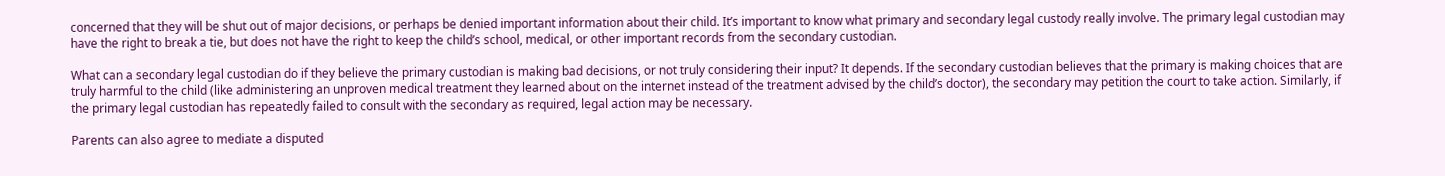concerned that they will be shut out of major decisions, or perhaps be denied important information about their child. It’s important to know what primary and secondary legal custody really involve. The primary legal custodian may have the right to break a tie, but does not have the right to keep the child’s school, medical, or other important records from the secondary custodian.

What can a secondary legal custodian do if they believe the primary custodian is making bad decisions, or not truly considering their input? It depends. If the secondary custodian believes that the primary is making choices that are truly harmful to the child (like administering an unproven medical treatment they learned about on the internet instead of the treatment advised by the child’s doctor), the secondary may petition the court to take action. Similarly, if the primary legal custodian has repeatedly failed to consult with the secondary as required, legal action may be necessary.

Parents can also agree to mediate a disputed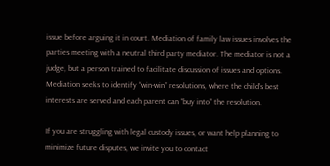issue before arguing it in court. Mediation of family law issues involves the parties meeting with a neutral third party mediator. The mediator is not a judge, but a person trained to facilitate discussion of issues and options. Mediation seeks to identify “win-win” resolutions, where the child’s best interests are served and each parent can “buy into” the resolution.

If you are struggling with legal custody issues, or want help planning to minimize future disputes, we invite you to contact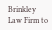Brinkley Law Firm to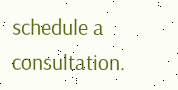schedule a consultation.